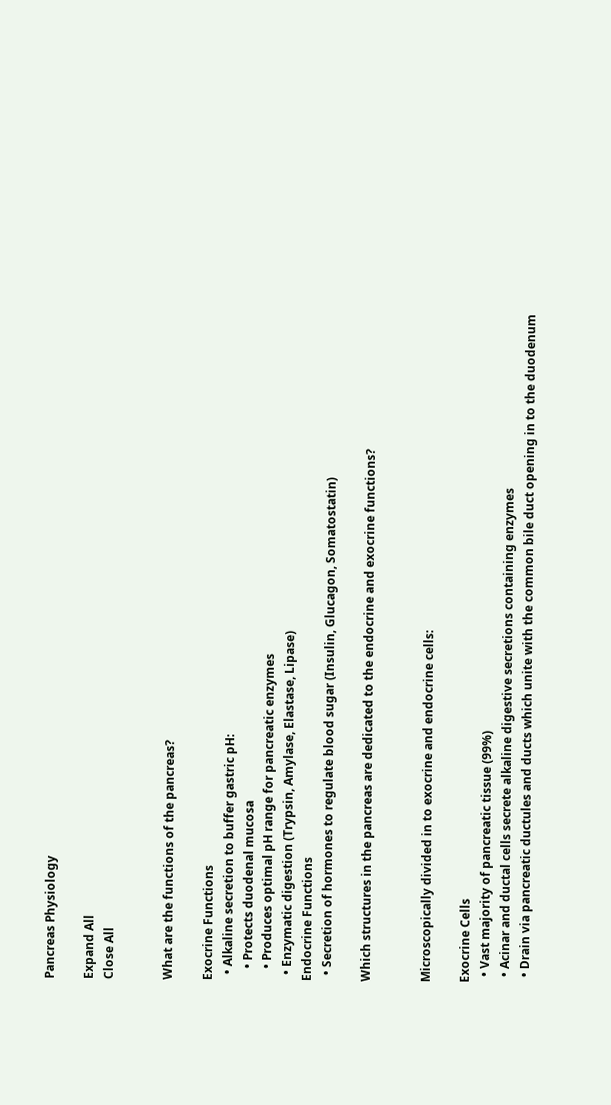Pancreas Physiology

Expand All
Close All


What are the functions of the pancreas?

Exocrine Functions
  • Alkaline secretion to buffer gastric pH:
    • Protects duodenal mucosa
    • Produces optimal pH range for pancreatic enzymes
  • Enzymatic digestion (Trypsin, Amylase, Elastase, Lipase)
Endocrine Functions
  • Secretion of hormones to regulate blood sugar (Insulin, Glucagon, Somatostatin)

Which structures in the pancreas are dedicated to the endocrine and exocrine functions?


Microscopically divided in to exocrine and endocrine cells:

Exocrine Cells
  • Vast majority of pancreatic tissue (99%)
  • Acinar and ductal cells secrete alkaline digestive secretions containing enzymes
  • Drain via pancreatic ductules and ducts which unite with the common bile duct opening in to the duodenum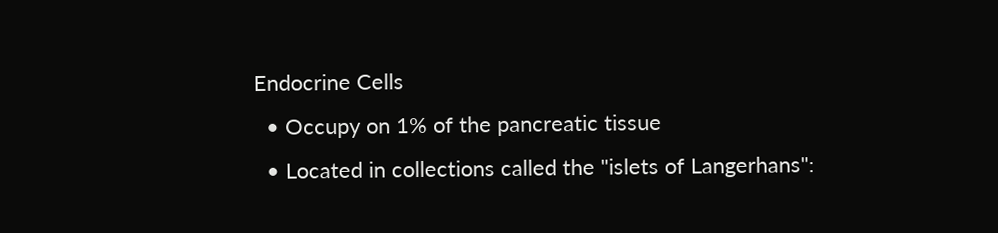Endocrine Cells
  • Occupy on 1% of the pancreatic tissue
  • Located in collections called the "islets of Langerhans":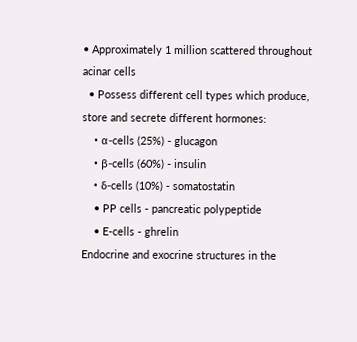• Approximately 1 million scattered throughout acinar cells
  • Possess different cell types which produce, store and secrete different hormones:
    • α-cells (25%) - glucagon
    • β-cells (60%) - insulin
    • δ-cells (10%) - somatostatin
    • PP cells - pancreatic polypeptide
    • E-cells - ghrelin
Endocrine and exocrine structures in the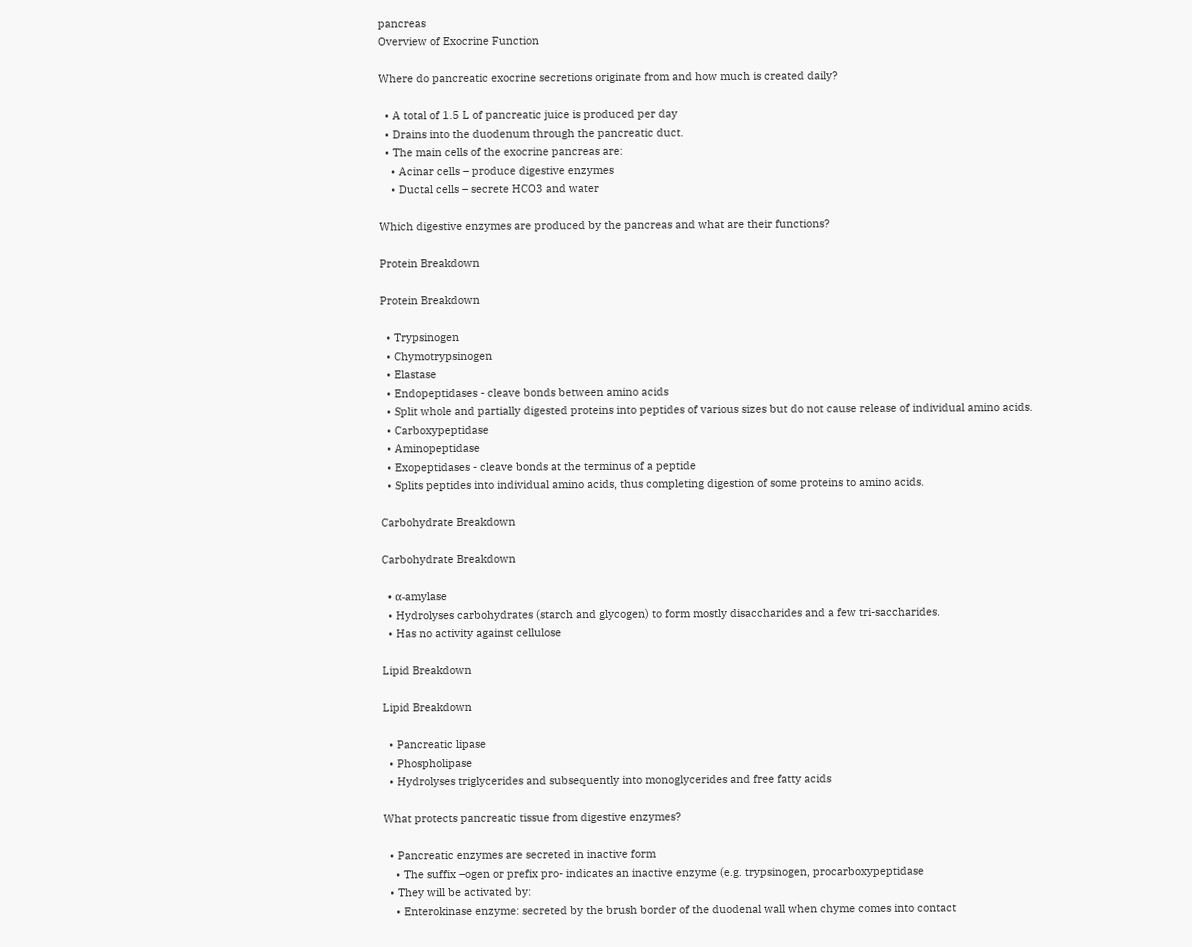pancreas
Overview of Exocrine Function

Where do pancreatic exocrine secretions originate from and how much is created daily?

  • A total of 1.5 L of pancreatic juice is produced per day
  • Drains into the duodenum through the pancreatic duct.
  • The main cells of the exocrine pancreas are:
    • Acinar cells – produce digestive enzymes
    • Ductal cells – secrete HCO3 and water

Which digestive enzymes are produced by the pancreas and what are their functions?

Protein Breakdown

Protein Breakdown

  • Trypsinogen
  • Chymotrypsinogen
  • Elastase
  • Endopeptidases - cleave bonds between amino acids
  • Split whole and partially digested proteins into peptides of various sizes but do not cause release of individual amino acids.
  • Carboxypeptidase
  • Aminopeptidase
  • Exopeptidases - cleave bonds at the terminus of a peptide
  • Splits peptides into individual amino acids, thus completing digestion of some proteins to amino acids.

Carbohydrate Breakdown

Carbohydrate Breakdown

  • α-amylase
  • Hydrolyses carbohydrates (starch and glycogen) to form mostly disaccharides and a few tri-saccharides.
  • Has no activity against cellulose

Lipid Breakdown

Lipid Breakdown

  • Pancreatic lipase
  • Phospholipase
  • Hydrolyses triglycerides and subsequently into monoglycerides and free fatty acids

What protects pancreatic tissue from digestive enzymes?

  • Pancreatic enzymes are secreted in inactive form
    • The suffix –ogen or prefix pro- indicates an inactive enzyme (e.g. trypsinogen, procarboxypeptidase
  • They will be activated by:
    • Enterokinase enzyme: secreted by the brush border of the duodenal wall when chyme comes into contact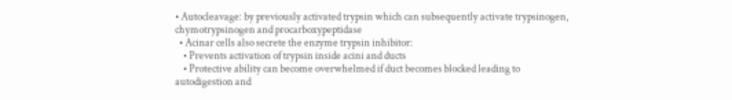• Autocleavage: by previously activated trypsin which can subsequently activate trypsinogen, chymotrypsinogen and procarboxypeptidase
  • Acinar cells also secrete the enzyme trypsin inhibitor:
    • Prevents activation of trypsin inside acini and ducts
    • Protective ability can become overwhelmed if duct becomes blocked leading to autodigestion and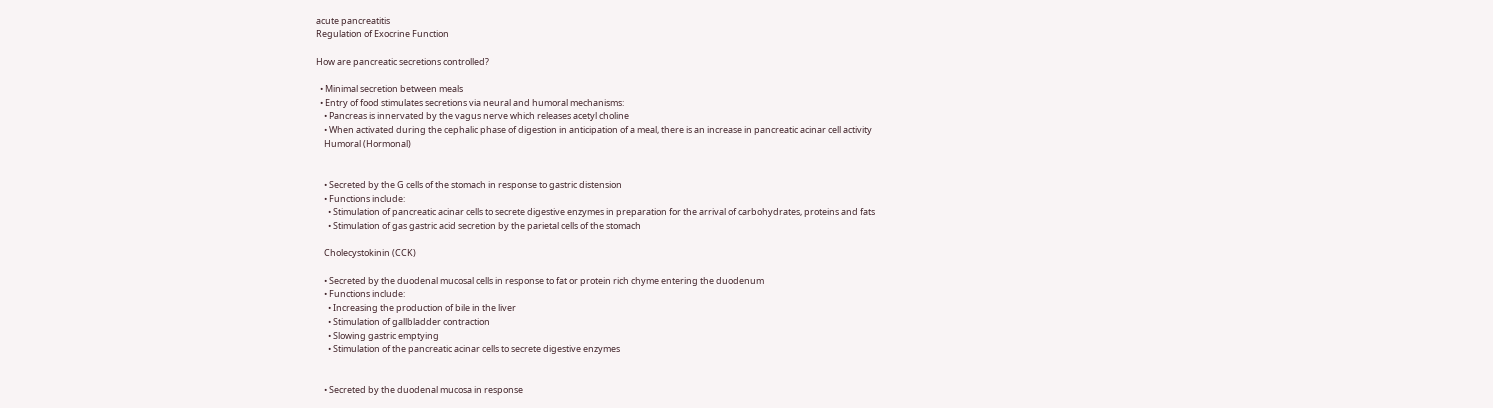acute pancreatitis
Regulation of Exocrine Function

How are pancreatic secretions controlled?

  • Minimal secretion between meals
  • Entry of food stimulates secretions via neural and humoral mechanisms:
    • Pancreas is innervated by the vagus nerve which releases acetyl choline
    • When activated during the cephalic phase of digestion in anticipation of a meal, there is an increase in pancreatic acinar cell activity
    Humoral (Hormonal)


    • Secreted by the G cells of the stomach in response to gastric distension
    • Functions include:
      • Stimulation of pancreatic acinar cells to secrete digestive enzymes in preparation for the arrival of carbohydrates, proteins and fats
      • Stimulation of gas gastric acid secretion by the parietal cells of the stomach

    Cholecystokinin (CCK)

    • Secreted by the duodenal mucosal cells in response to fat or protein rich chyme entering the duodenum
    • Functions include:
      • Increasing the production of bile in the liver
      • Stimulation of gallbladder contraction
      • Slowing gastric emptying
      • Stimulation of the pancreatic acinar cells to secrete digestive enzymes


    • Secreted by the duodenal mucosa in response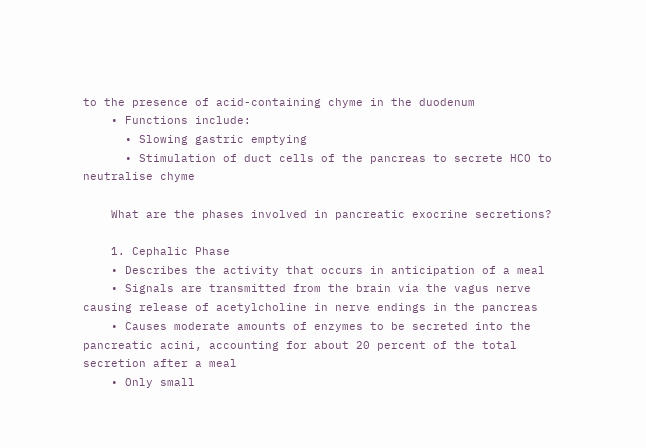to the presence of acid-containing chyme in the duodenum
    • Functions include:
      • Slowing gastric emptying
      • Stimulation of duct cells of the pancreas to secrete HCO to neutralise chyme

    What are the phases involved in pancreatic exocrine secretions?

    1. Cephalic Phase
    • Describes the activity that occurs in anticipation of a meal
    • Signals are transmitted from the brain via the vagus nerve causing release of acetylcholine in nerve endings in the pancreas
    • Causes moderate amounts of enzymes to be secreted into the pancreatic acini, accounting for about 20 percent of the total secretion after a meal
    • Only small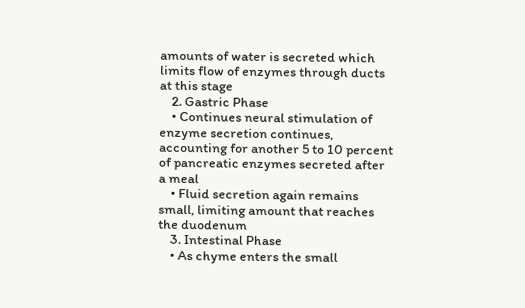amounts of water is secreted which limits flow of enzymes through ducts at this stage
    2. Gastric Phase
    • Continues neural stimulation of enzyme secretion continues, accounting for another 5 to 10 percent of pancreatic enzymes secreted after a meal
    • Fluid secretion again remains small, limiting amount that reaches the duodenum
    3. Intestinal Phase
    • As chyme enters the small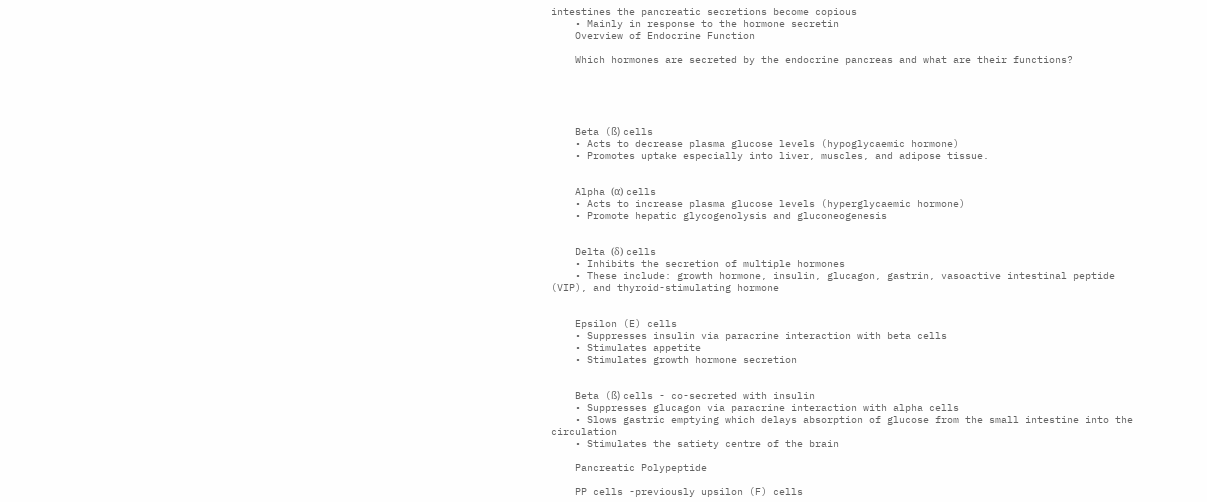intestines the pancreatic secretions become copious
    • Mainly in response to the hormone secretin
    Overview of Endocrine Function

    Which hormones are secreted by the endocrine pancreas and what are their functions?





    Beta (ß) cells
    • Acts to decrease plasma glucose levels (hypoglycaemic hormone)
    • Promotes uptake especially into liver, muscles, and adipose tissue.


    Alpha (α) cells
    • Acts to increase plasma glucose levels (hyperglycaemic hormone)
    • Promote hepatic glycogenolysis and gluconeogenesis


    Delta (δ) cells
    • Inhibits the secretion of multiple hormones
    • These include: growth hormone, insulin, glucagon, gastrin, vasoactive intestinal peptide (VIP), and thyroid-stimulating hormone


    Epsilon (E) cells
    • Suppresses insulin via paracrine interaction with beta cells
    • Stimulates appetite
    • Stimulates growth hormone secretion


    Beta (ß) cells - co-secreted with insulin
    • Suppresses glucagon via paracrine interaction with alpha cells
    • Slows gastric emptying which delays absorption of glucose from the small intestine into the circulation
    • Stimulates the satiety centre of the brain

    Pancreatic Polypeptide

    PP cells -previously upsilon (F) cells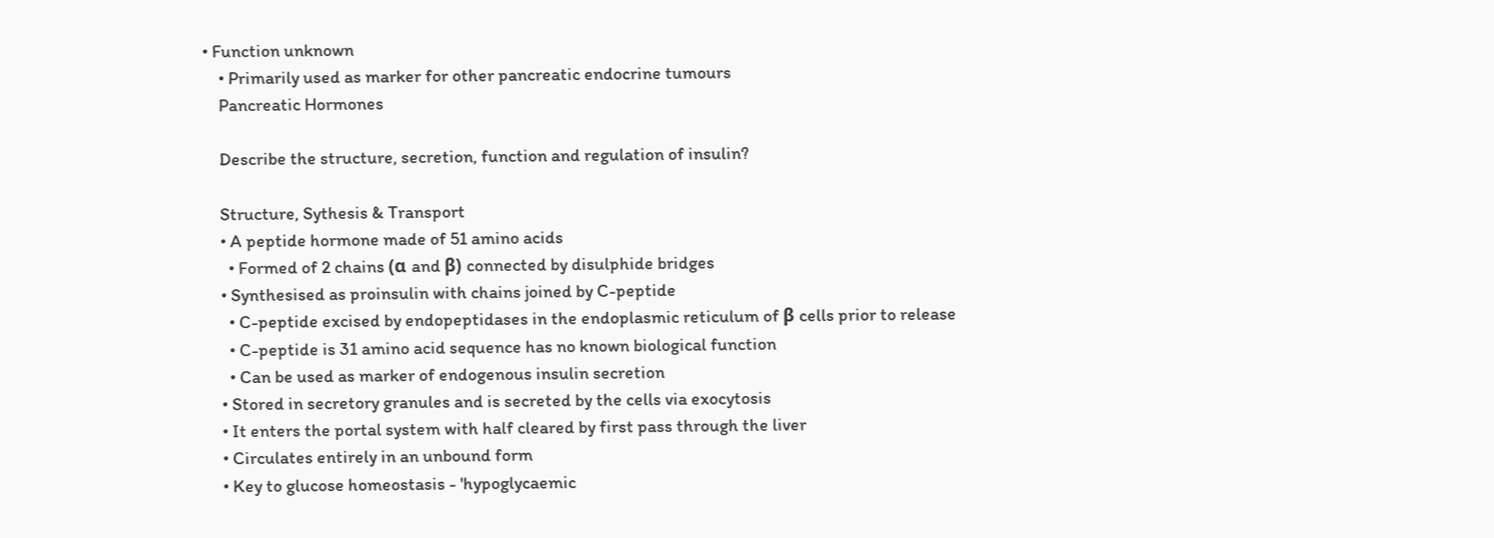• Function unknown
    • Primarily used as marker for other pancreatic endocrine tumours
    Pancreatic Hormones

    Describe the structure, secretion, function and regulation of insulin?

    Structure, Sythesis & Transport
    • A peptide hormone made of 51 amino acids
      • Formed of 2 chains (α and β) connected by disulphide bridges
    • Synthesised as proinsulin with chains joined by C-peptide
      • C-peptide excised by endopeptidases in the endoplasmic reticulum of β cells prior to release
      • C-peptide is 31 amino acid sequence has no known biological function
      • Can be used as marker of endogenous insulin secretion
    • Stored in secretory granules and is secreted by the cells via exocytosis
    • It enters the portal system with half cleared by first pass through the liver
    • Circulates entirely in an unbound form
    • Key to glucose homeostasis - 'hypoglycaemic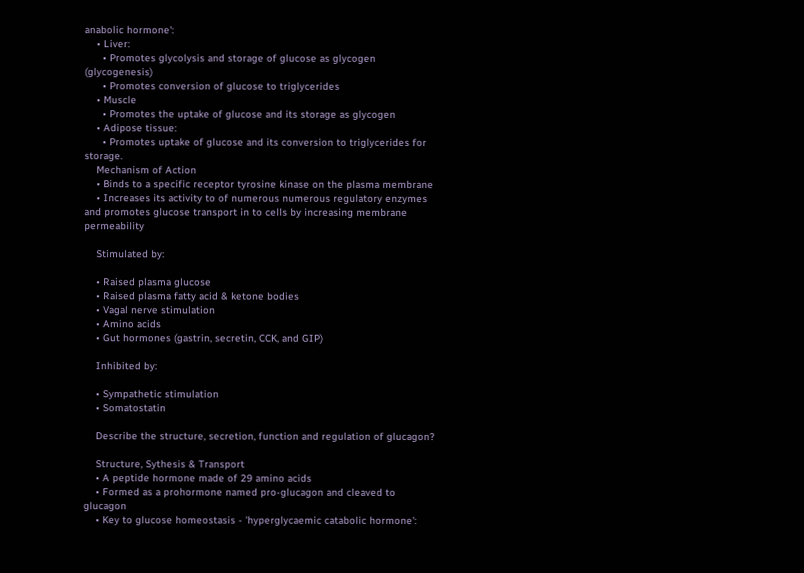anabolic hormone':
    • Liver:
      • Promotes glycolysis and storage of glucose as glycogen (glycogenesis)
      • Promotes conversion of glucose to triglycerides
    • Muscle
      • Promotes the uptake of glucose and its storage as glycogen
    • Adipose tissue:
      • Promotes uptake of glucose and its conversion to triglycerides for storage.
    Mechanism of Action
    • Binds to a specific receptor tyrosine kinase on the plasma membrane
    • Increases its activity to of numerous numerous regulatory enzymes and promotes glucose transport in to cells by increasing membrane permeability

    Stimulated by:

    • Raised plasma glucose
    • Raised plasma fatty acid & ketone bodies
    • Vagal nerve stimulation
    • Amino acids
    • Gut hormones (gastrin, secretin, CCK, and GIP)

    Inhibited by:

    • Sympathetic stimulation
    • Somatostatin

    Describe the structure, secretion, function and regulation of glucagon?

    Structure, Sythesis & Transport
    • A peptide hormone made of 29 amino acids
    • Formed as a prohormone named pro-glucagon and cleaved to glucagon
    • Key to glucose homeostasis - 'hyperglycaemic catabolic hormone':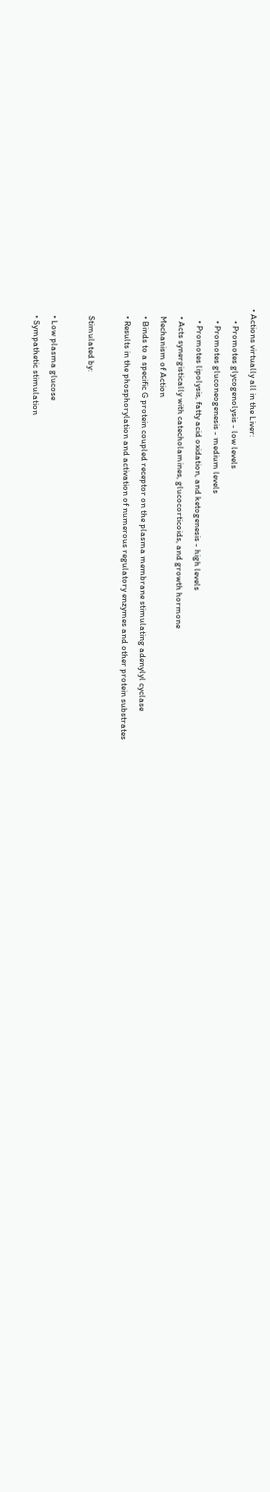• Actions virtually all in the Liver:
      • Promotes glycogenolysis - low levels
      • Promotes gluconeogenesis - medium levels
      • Promotes lipolysis, fatty acid oxidation, and ketogenesis - high levels
    • Acts synergistically with catecholamines, glucocorticoids, and growth hormone
    Mechanism of Action
    • Binds to a specific G protein coupled receptor on the plasma membrane stimulating adenylyl cyclase
    • Results in the phosphorylation and activation of numerous regulatory enzymes and other protein substrates

    Stimulated by:

    • Low plasma glucose
    • Sympathetic stimulation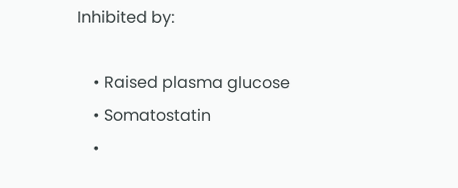Inhibited by:

    • Raised plasma glucose
    • Somatostatin
    •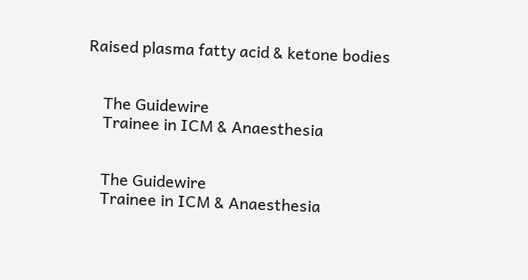Raised plasma fatty acid & ketone bodies


    The Guidewire
    Trainee in ICM & Anaesthesia


    The Guidewire
    Trainee in ICM & Anaesthesia